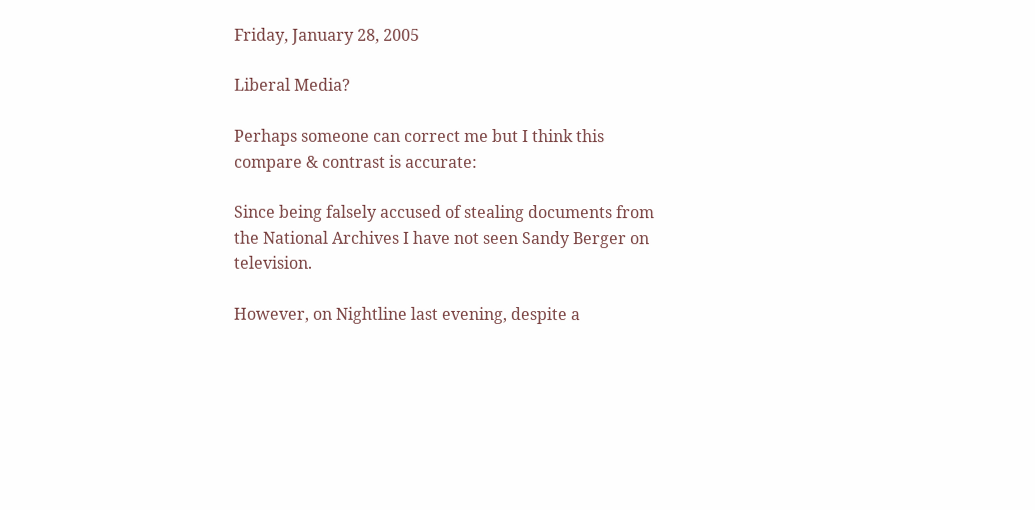Friday, January 28, 2005

Liberal Media?

Perhaps someone can correct me but I think this compare & contrast is accurate:

Since being falsely accused of stealing documents from the National Archives I have not seen Sandy Berger on television.

However, on Nightline last evening, despite a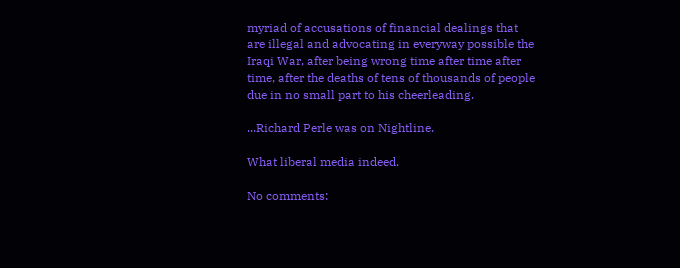myriad of accusations of financial dealings that are illegal and advocating in everyway possible the Iraqi War, after being wrong time after time after time, after the deaths of tens of thousands of people due in no small part to his cheerleading.

...Richard Perle was on Nightline.

What liberal media indeed.

No comments: